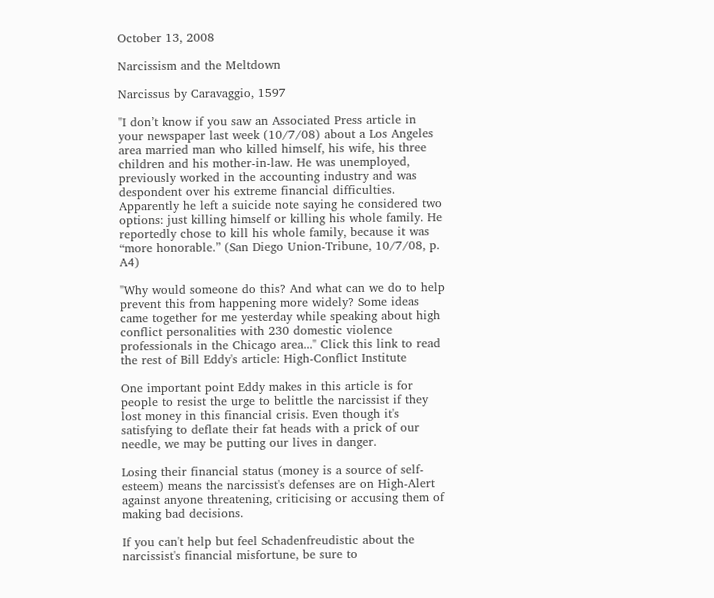October 13, 2008

Narcissism and the Meltdown

Narcissus by Caravaggio, 1597

"I don’t know if you saw an Associated Press article in your newspaper last week (10/7/08) about a Los Angeles area married man who killed himself, his wife, his three children and his mother-in-law. He was unemployed, previously worked in the accounting industry and was despondent over his extreme financial difficulties. Apparently he left a suicide note saying he considered two options: just killing himself or killing his whole family. He reportedly chose to kill his whole family, because it was “more honorable.” (San Diego Union-Tribune, 10/7/08, p. A4)

"Why would someone do this? And what can we do to help prevent this from happening more widely? Some ideas came together for me yesterday while speaking about high conflict personalities with 230 domestic violence professionals in the Chicago area..." Click this link to read the rest of Bill Eddy's article: High-Conflict Institute

One important point Eddy makes in this article is for people to resist the urge to belittle the narcissist if they lost money in this financial crisis. Even though it's satisfying to deflate their fat heads with a prick of our needle, we may be putting our lives in danger.

Losing their financial status (money is a source of self-esteem) means the narcissist's defenses are on High-Alert against anyone threatening, criticising or accusing them of making bad decisions.

If you can't help but feel Schadenfreudistic about the narcissist's financial misfortune, be sure to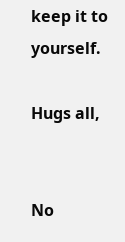keep it to yourself.

Hugs all,


No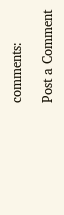comments:

Post a Comment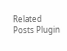Related Posts Plugin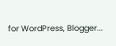for WordPress, Blogger...